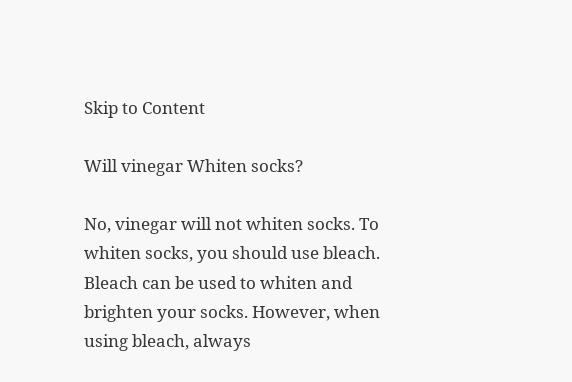Skip to Content

Will vinegar Whiten socks?

No, vinegar will not whiten socks. To whiten socks, you should use bleach. Bleach can be used to whiten and brighten your socks. However, when using bleach, always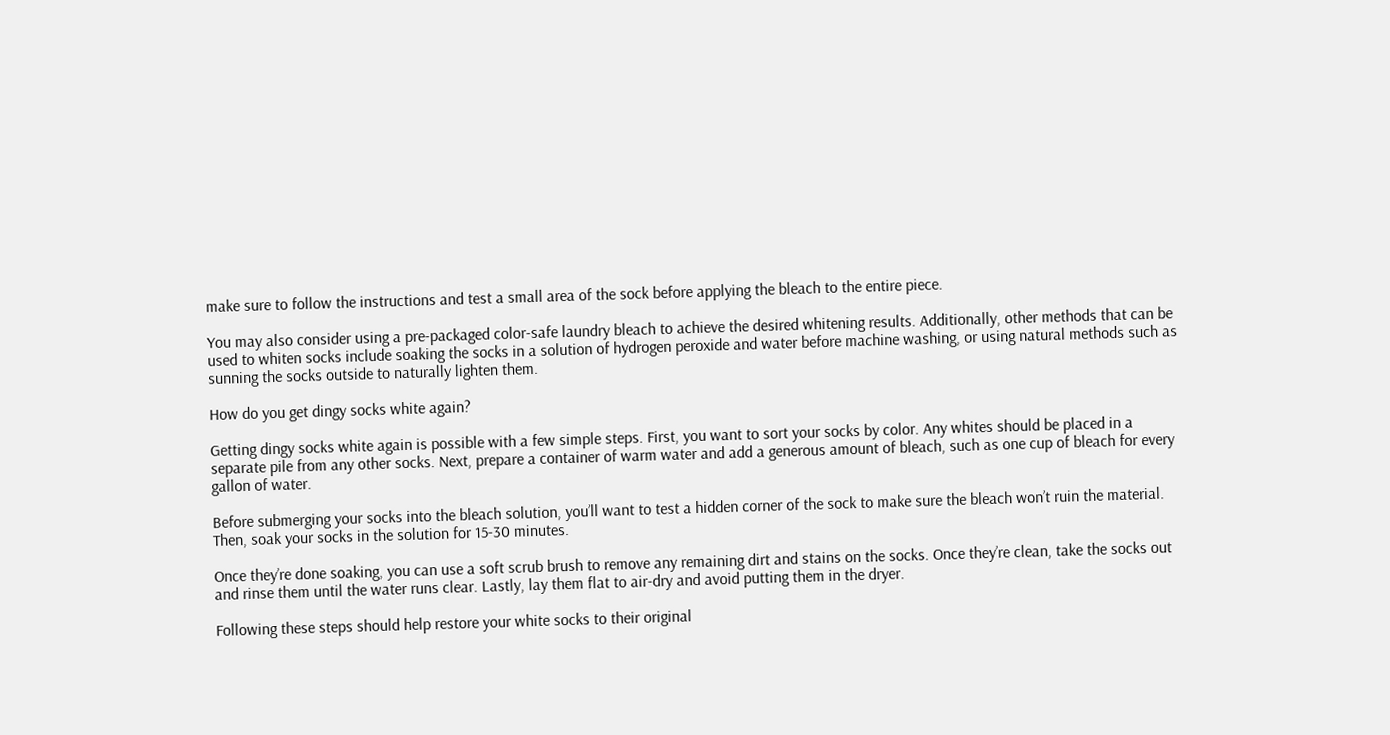make sure to follow the instructions and test a small area of the sock before applying the bleach to the entire piece.

You may also consider using a pre-packaged color-safe laundry bleach to achieve the desired whitening results. Additionally, other methods that can be used to whiten socks include soaking the socks in a solution of hydrogen peroxide and water before machine washing, or using natural methods such as sunning the socks outside to naturally lighten them.

How do you get dingy socks white again?

Getting dingy socks white again is possible with a few simple steps. First, you want to sort your socks by color. Any whites should be placed in a separate pile from any other socks. Next, prepare a container of warm water and add a generous amount of bleach, such as one cup of bleach for every gallon of water.

Before submerging your socks into the bleach solution, you’ll want to test a hidden corner of the sock to make sure the bleach won’t ruin the material. Then, soak your socks in the solution for 15-30 minutes.

Once they’re done soaking, you can use a soft scrub brush to remove any remaining dirt and stains on the socks. Once they’re clean, take the socks out and rinse them until the water runs clear. Lastly, lay them flat to air-dry and avoid putting them in the dryer.

Following these steps should help restore your white socks to their original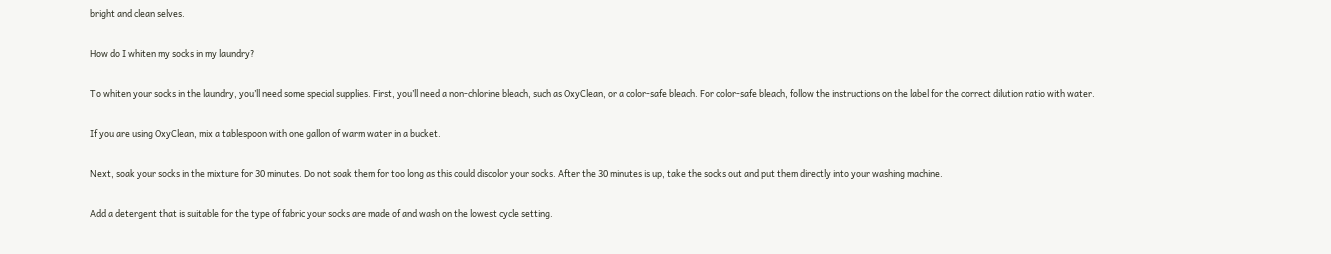bright and clean selves.

How do I whiten my socks in my laundry?

To whiten your socks in the laundry, you’ll need some special supplies. First, you’ll need a non-chlorine bleach, such as OxyClean, or a color-safe bleach. For color-safe bleach, follow the instructions on the label for the correct dilution ratio with water.

If you are using OxyClean, mix a tablespoon with one gallon of warm water in a bucket.

Next, soak your socks in the mixture for 30 minutes. Do not soak them for too long as this could discolor your socks. After the 30 minutes is up, take the socks out and put them directly into your washing machine.

Add a detergent that is suitable for the type of fabric your socks are made of and wash on the lowest cycle setting.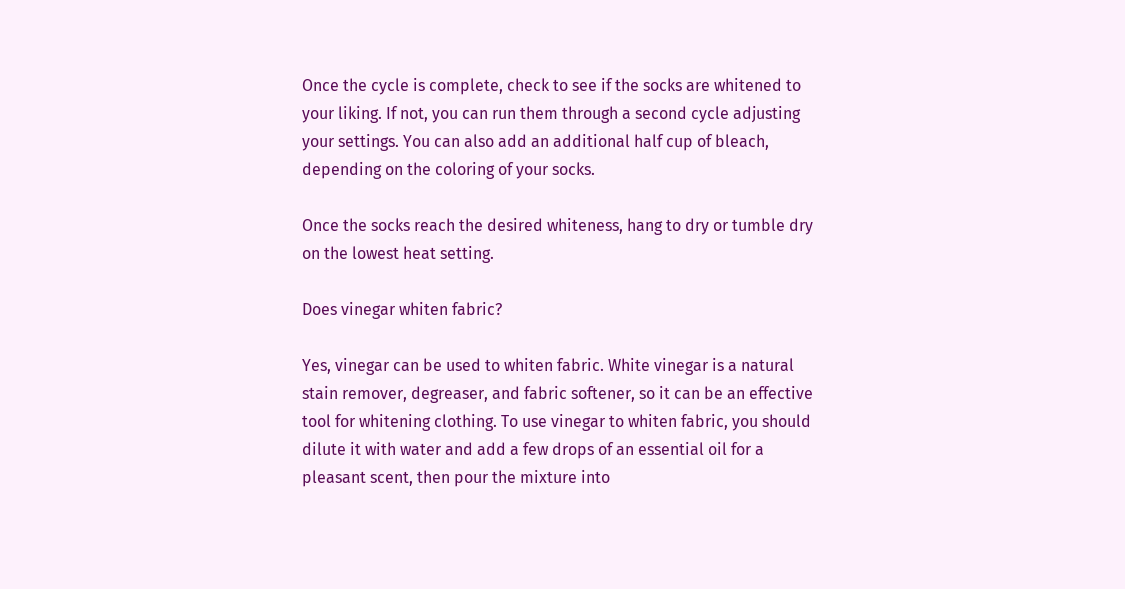Once the cycle is complete, check to see if the socks are whitened to your liking. If not, you can run them through a second cycle adjusting your settings. You can also add an additional half cup of bleach, depending on the coloring of your socks.

Once the socks reach the desired whiteness, hang to dry or tumble dry on the lowest heat setting.

Does vinegar whiten fabric?

Yes, vinegar can be used to whiten fabric. White vinegar is a natural stain remover, degreaser, and fabric softener, so it can be an effective tool for whitening clothing. To use vinegar to whiten fabric, you should dilute it with water and add a few drops of an essential oil for a pleasant scent, then pour the mixture into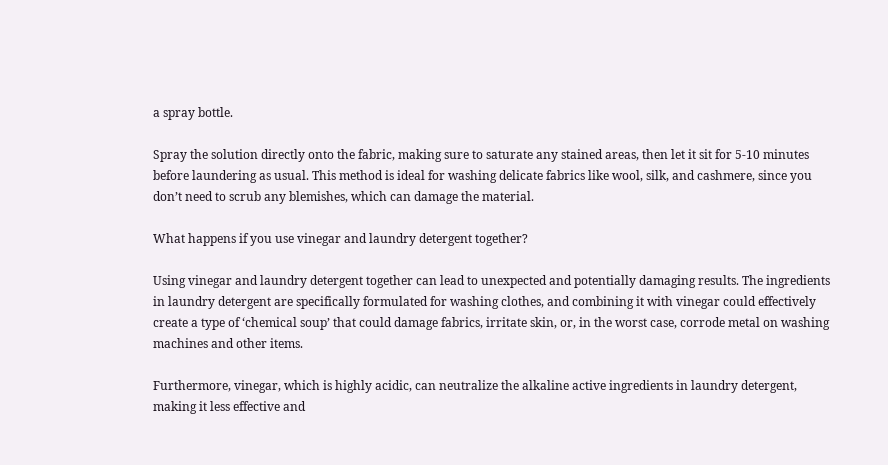a spray bottle.

Spray the solution directly onto the fabric, making sure to saturate any stained areas, then let it sit for 5-10 minutes before laundering as usual. This method is ideal for washing delicate fabrics like wool, silk, and cashmere, since you don’t need to scrub any blemishes, which can damage the material.

What happens if you use vinegar and laundry detergent together?

Using vinegar and laundry detergent together can lead to unexpected and potentially damaging results. The ingredients in laundry detergent are specifically formulated for washing clothes, and combining it with vinegar could effectively create a type of ‘chemical soup’ that could damage fabrics, irritate skin, or, in the worst case, corrode metal on washing machines and other items.

Furthermore, vinegar, which is highly acidic, can neutralize the alkaline active ingredients in laundry detergent, making it less effective and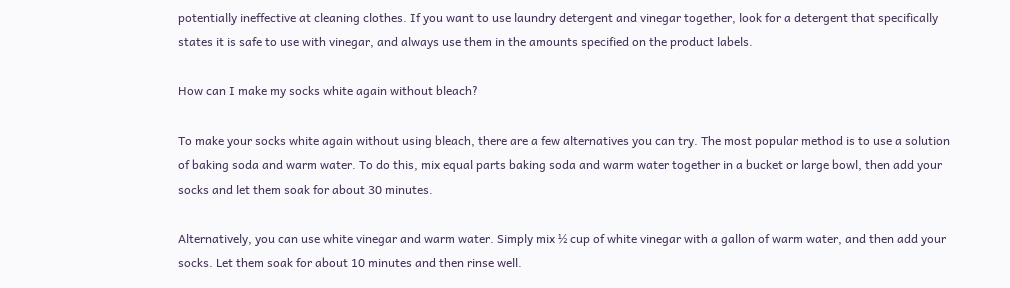potentially ineffective at cleaning clothes. If you want to use laundry detergent and vinegar together, look for a detergent that specifically states it is safe to use with vinegar, and always use them in the amounts specified on the product labels.

How can I make my socks white again without bleach?

To make your socks white again without using bleach, there are a few alternatives you can try. The most popular method is to use a solution of baking soda and warm water. To do this, mix equal parts baking soda and warm water together in a bucket or large bowl, then add your socks and let them soak for about 30 minutes.

Alternatively, you can use white vinegar and warm water. Simply mix ½ cup of white vinegar with a gallon of warm water, and then add your socks. Let them soak for about 10 minutes and then rinse well.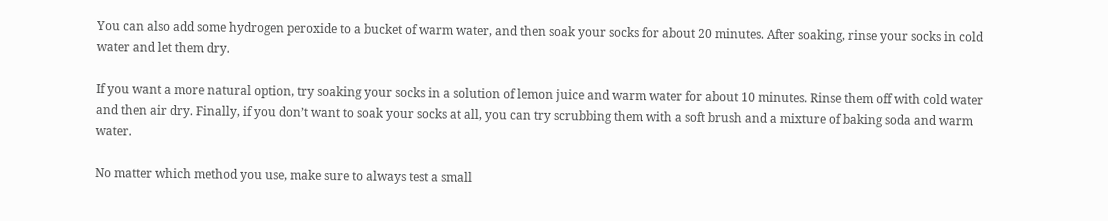You can also add some hydrogen peroxide to a bucket of warm water, and then soak your socks for about 20 minutes. After soaking, rinse your socks in cold water and let them dry.

If you want a more natural option, try soaking your socks in a solution of lemon juice and warm water for about 10 minutes. Rinse them off with cold water and then air dry. Finally, if you don’t want to soak your socks at all, you can try scrubbing them with a soft brush and a mixture of baking soda and warm water.

No matter which method you use, make sure to always test a small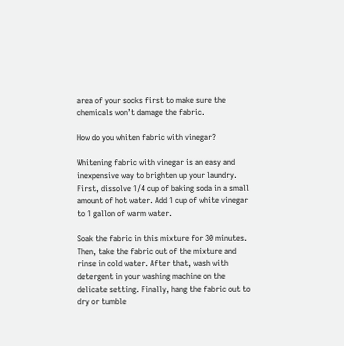area of your socks first to make sure the chemicals won’t damage the fabric.

How do you whiten fabric with vinegar?

Whitening fabric with vinegar is an easy and inexpensive way to brighten up your laundry. First, dissolve 1/4 cup of baking soda in a small amount of hot water. Add 1 cup of white vinegar to 1 gallon of warm water.

Soak the fabric in this mixture for 30 minutes. Then, take the fabric out of the mixture and rinse in cold water. After that, wash with detergent in your washing machine on the delicate setting. Finally, hang the fabric out to dry or tumble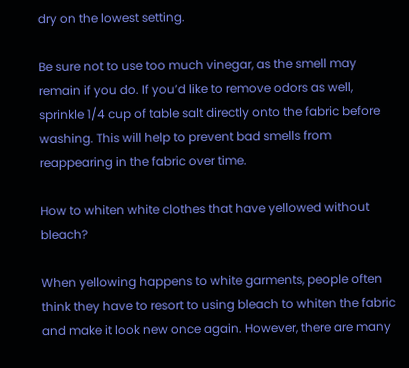dry on the lowest setting.

Be sure not to use too much vinegar, as the smell may remain if you do. If you’d like to remove odors as well, sprinkle 1/4 cup of table salt directly onto the fabric before washing. This will help to prevent bad smells from reappearing in the fabric over time.

How to whiten white clothes that have yellowed without bleach?

When yellowing happens to white garments, people often think they have to resort to using bleach to whiten the fabric and make it look new once again. However, there are many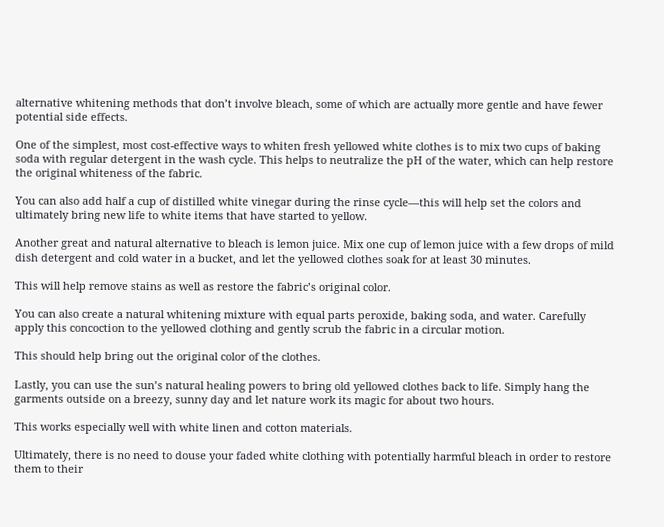alternative whitening methods that don’t involve bleach, some of which are actually more gentle and have fewer potential side effects.

One of the simplest, most cost-effective ways to whiten fresh yellowed white clothes is to mix two cups of baking soda with regular detergent in the wash cycle. This helps to neutralize the pH of the water, which can help restore the original whiteness of the fabric.

You can also add half a cup of distilled white vinegar during the rinse cycle—this will help set the colors and ultimately bring new life to white items that have started to yellow.

Another great and natural alternative to bleach is lemon juice. Mix one cup of lemon juice with a few drops of mild dish detergent and cold water in a bucket, and let the yellowed clothes soak for at least 30 minutes.

This will help remove stains as well as restore the fabric’s original color.

You can also create a natural whitening mixture with equal parts peroxide, baking soda, and water. Carefully apply this concoction to the yellowed clothing and gently scrub the fabric in a circular motion.

This should help bring out the original color of the clothes.

Lastly, you can use the sun’s natural healing powers to bring old yellowed clothes back to life. Simply hang the garments outside on a breezy, sunny day and let nature work its magic for about two hours.

This works especially well with white linen and cotton materials.

Ultimately, there is no need to douse your faded white clothing with potentially harmful bleach in order to restore them to their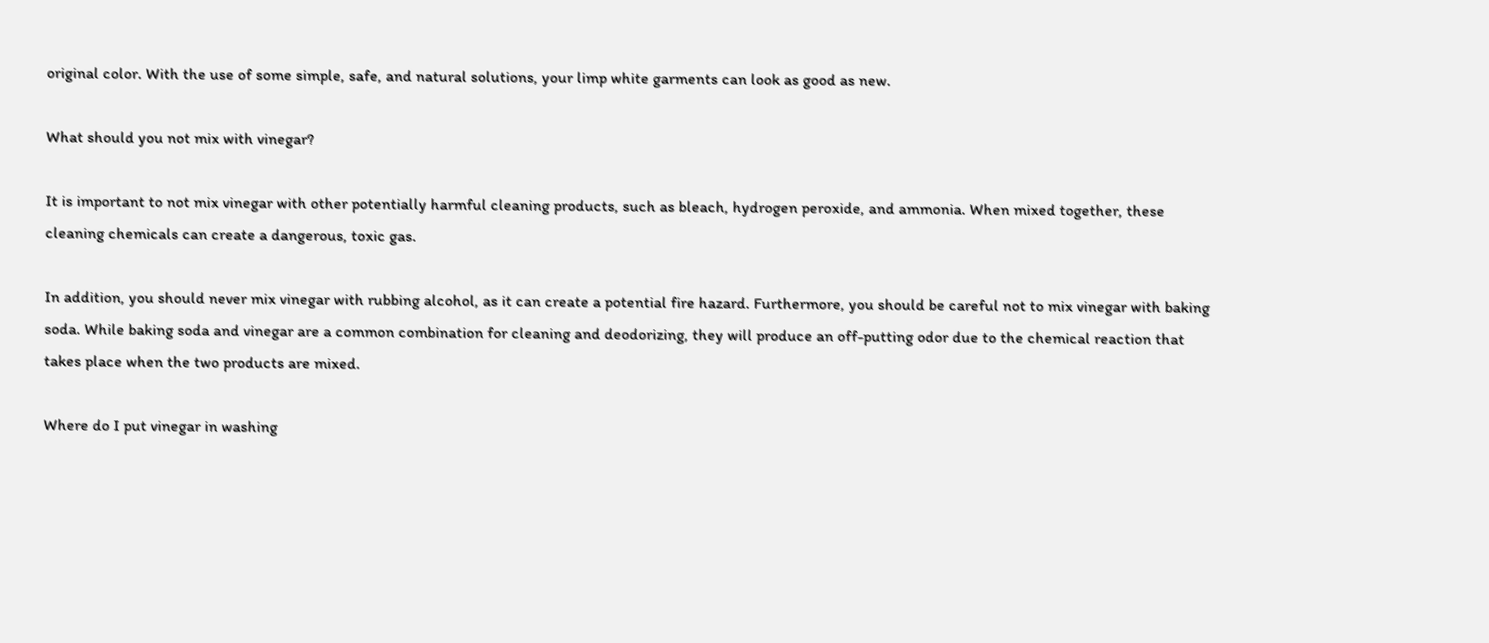original color. With the use of some simple, safe, and natural solutions, your limp white garments can look as good as new.

What should you not mix with vinegar?

It is important to not mix vinegar with other potentially harmful cleaning products, such as bleach, hydrogen peroxide, and ammonia. When mixed together, these cleaning chemicals can create a dangerous, toxic gas.

In addition, you should never mix vinegar with rubbing alcohol, as it can create a potential fire hazard. Furthermore, you should be careful not to mix vinegar with baking soda. While baking soda and vinegar are a common combination for cleaning and deodorizing, they will produce an off-putting odor due to the chemical reaction that takes place when the two products are mixed.

Where do I put vinegar in washing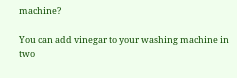machine?

You can add vinegar to your washing machine in two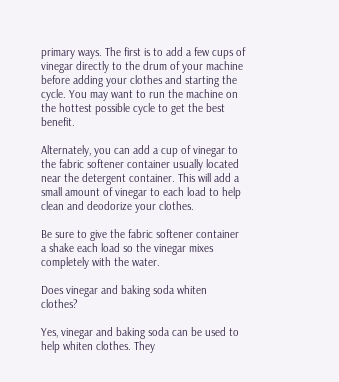primary ways. The first is to add a few cups of vinegar directly to the drum of your machine before adding your clothes and starting the cycle. You may want to run the machine on the hottest possible cycle to get the best benefit.

Alternately, you can add a cup of vinegar to the fabric softener container usually located near the detergent container. This will add a small amount of vinegar to each load to help clean and deodorize your clothes.

Be sure to give the fabric softener container a shake each load so the vinegar mixes completely with the water.

Does vinegar and baking soda whiten clothes?

Yes, vinegar and baking soda can be used to help whiten clothes. They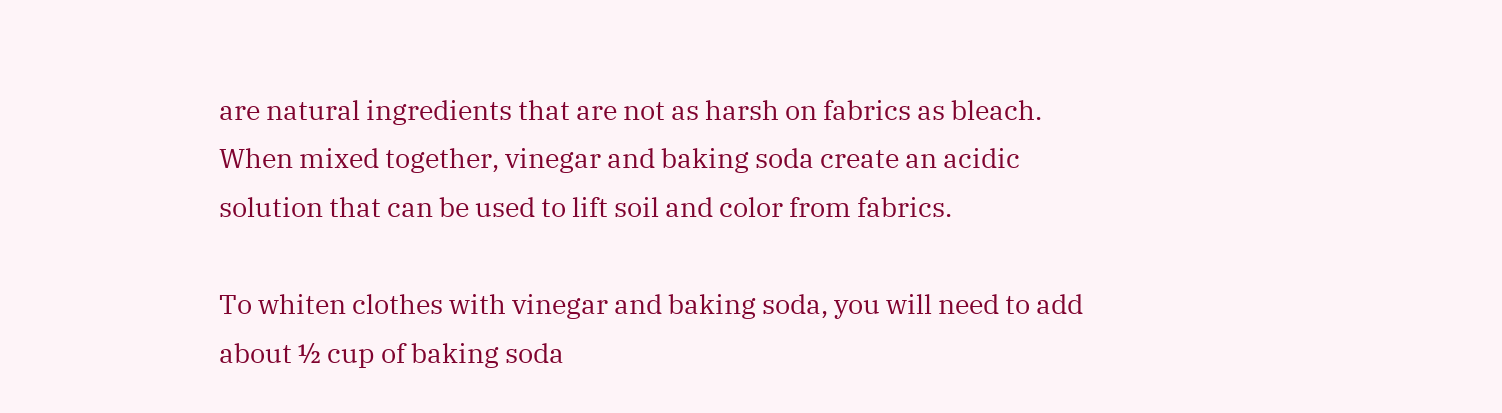are natural ingredients that are not as harsh on fabrics as bleach. When mixed together, vinegar and baking soda create an acidic solution that can be used to lift soil and color from fabrics.

To whiten clothes with vinegar and baking soda, you will need to add about ½ cup of baking soda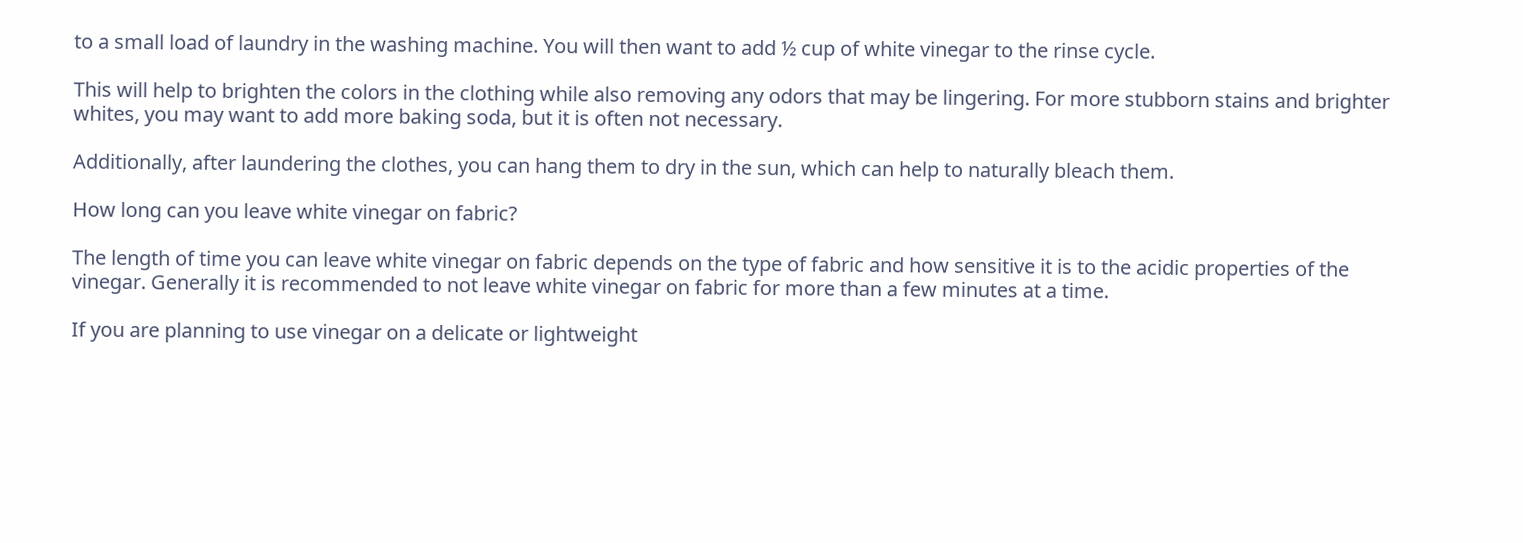to a small load of laundry in the washing machine. You will then want to add ½ cup of white vinegar to the rinse cycle.

This will help to brighten the colors in the clothing while also removing any odors that may be lingering. For more stubborn stains and brighter whites, you may want to add more baking soda, but it is often not necessary.

Additionally, after laundering the clothes, you can hang them to dry in the sun, which can help to naturally bleach them.

How long can you leave white vinegar on fabric?

The length of time you can leave white vinegar on fabric depends on the type of fabric and how sensitive it is to the acidic properties of the vinegar. Generally it is recommended to not leave white vinegar on fabric for more than a few minutes at a time.

If you are planning to use vinegar on a delicate or lightweight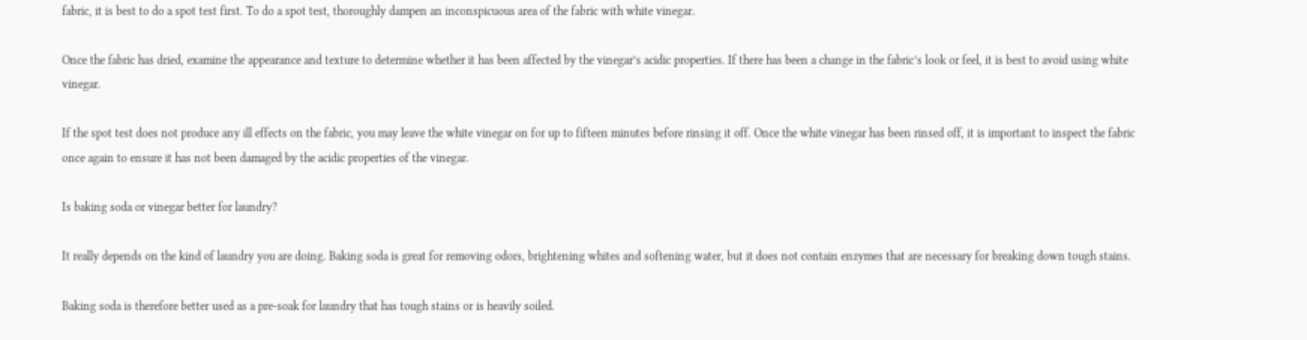fabric, it is best to do a spot test first. To do a spot test, thoroughly dampen an inconspicuous area of the fabric with white vinegar.

Once the fabric has dried, examine the appearance and texture to determine whether it has been affected by the vinegar’s acidic properties. If there has been a change in the fabric’s look or feel, it is best to avoid using white vinegar.

If the spot test does not produce any ill effects on the fabric, you may leave the white vinegar on for up to fifteen minutes before rinsing it off. Once the white vinegar has been rinsed off, it is important to inspect the fabric once again to ensure it has not been damaged by the acidic properties of the vinegar.

Is baking soda or vinegar better for laundry?

It really depends on the kind of laundry you are doing. Baking soda is great for removing odors, brightening whites and softening water, but it does not contain enzymes that are necessary for breaking down tough stains.

Baking soda is therefore better used as a pre-soak for laundry that has tough stains or is heavily soiled.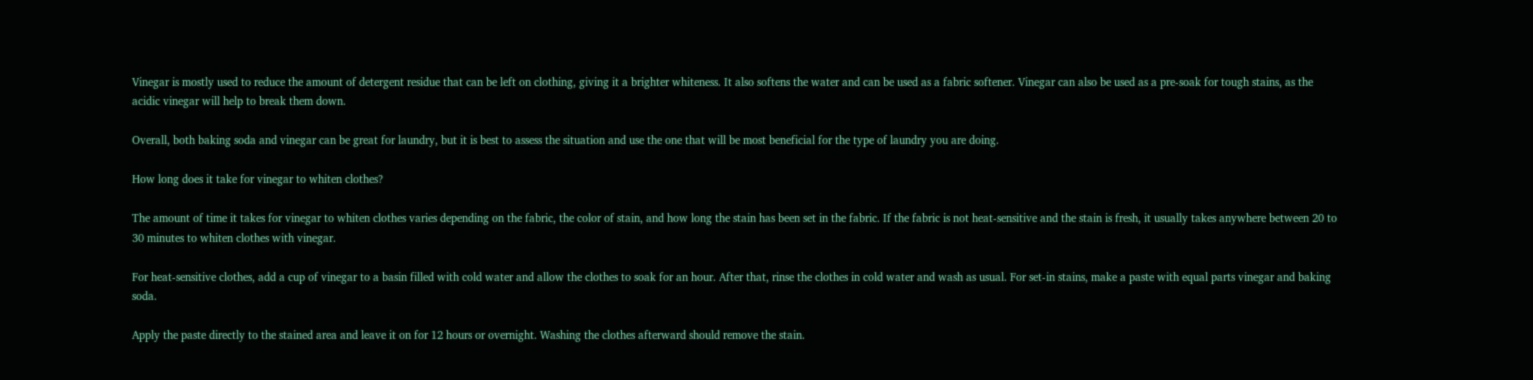Vinegar is mostly used to reduce the amount of detergent residue that can be left on clothing, giving it a brighter whiteness. It also softens the water and can be used as a fabric softener. Vinegar can also be used as a pre-soak for tough stains, as the acidic vinegar will help to break them down.

Overall, both baking soda and vinegar can be great for laundry, but it is best to assess the situation and use the one that will be most beneficial for the type of laundry you are doing.

How long does it take for vinegar to whiten clothes?

The amount of time it takes for vinegar to whiten clothes varies depending on the fabric, the color of stain, and how long the stain has been set in the fabric. If the fabric is not heat-sensitive and the stain is fresh, it usually takes anywhere between 20 to 30 minutes to whiten clothes with vinegar.

For heat-sensitive clothes, add a cup of vinegar to a basin filled with cold water and allow the clothes to soak for an hour. After that, rinse the clothes in cold water and wash as usual. For set-in stains, make a paste with equal parts vinegar and baking soda.

Apply the paste directly to the stained area and leave it on for 12 hours or overnight. Washing the clothes afterward should remove the stain.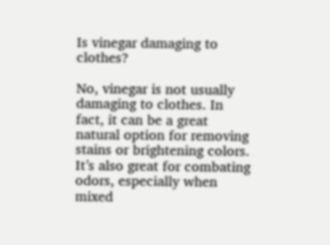Is vinegar damaging to clothes?

No, vinegar is not usually damaging to clothes. In fact, it can be a great natural option for removing stains or brightening colors. It’s also great for combating odors, especially when mixed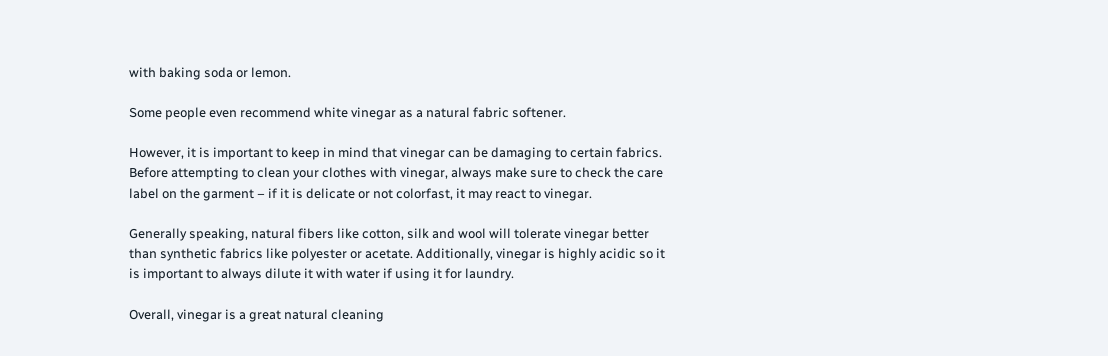with baking soda or lemon.

Some people even recommend white vinegar as a natural fabric softener.

However, it is important to keep in mind that vinegar can be damaging to certain fabrics. Before attempting to clean your clothes with vinegar, always make sure to check the care label on the garment – if it is delicate or not colorfast, it may react to vinegar.

Generally speaking, natural fibers like cotton, silk and wool will tolerate vinegar better than synthetic fabrics like polyester or acetate. Additionally, vinegar is highly acidic so it is important to always dilute it with water if using it for laundry.

Overall, vinegar is a great natural cleaning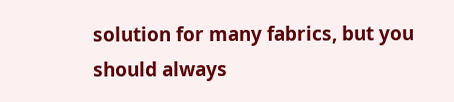solution for many fabrics, but you should always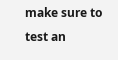make sure to test an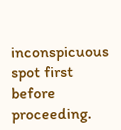inconspicuous spot first before proceeding.